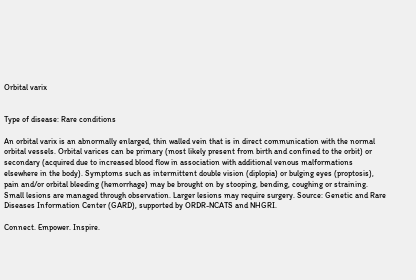Orbital varix


Type of disease: Rare conditions

An orbital varix is an abnormally enlarged, thin walled vein that is in direct communication with the normal orbital vessels. Orbital varices can be primary (most likely present from birth and confined to the orbit) or secondary (acquired due to increased blood flow in association with additional venous malformations elsewhere in the body). Symptoms such as intermittent double vision (diplopia) or bulging eyes (proptosis), pain and/or orbital bleeding (hemorrhage) may be brought on by stooping, bending, coughing or straining. Small lesions are managed through observation. Larger lesions may require surgery. Source: Genetic and Rare Diseases Information Center (GARD), supported by ORDR-NCATS and NHGRI.

Connect. Empower. Inspire.